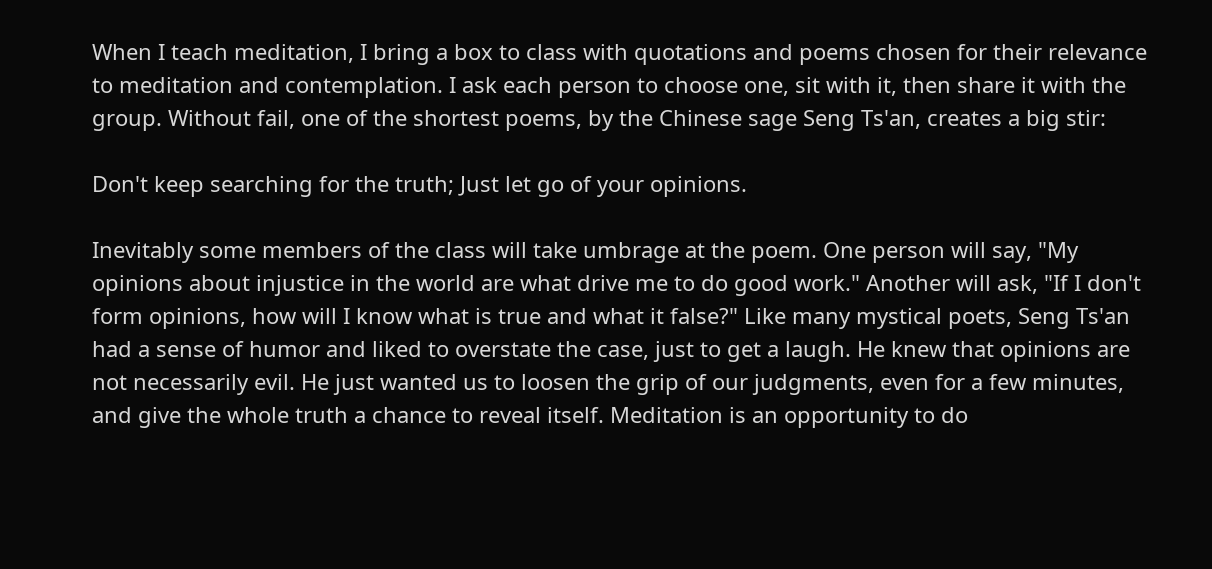When I teach meditation, I bring a box to class with quotations and poems chosen for their relevance to meditation and contemplation. I ask each person to choose one, sit with it, then share it with the group. Without fail, one of the shortest poems, by the Chinese sage Seng Ts'an, creates a big stir:

Don't keep searching for the truth; Just let go of your opinions.

Inevitably some members of the class will take umbrage at the poem. One person will say, "My opinions about injustice in the world are what drive me to do good work." Another will ask, "If I don't form opinions, how will I know what is true and what it false?" Like many mystical poets, Seng Ts'an had a sense of humor and liked to overstate the case, just to get a laugh. He knew that opinions are not necessarily evil. He just wanted us to loosen the grip of our judgments, even for a few minutes, and give the whole truth a chance to reveal itself. Meditation is an opportunity to do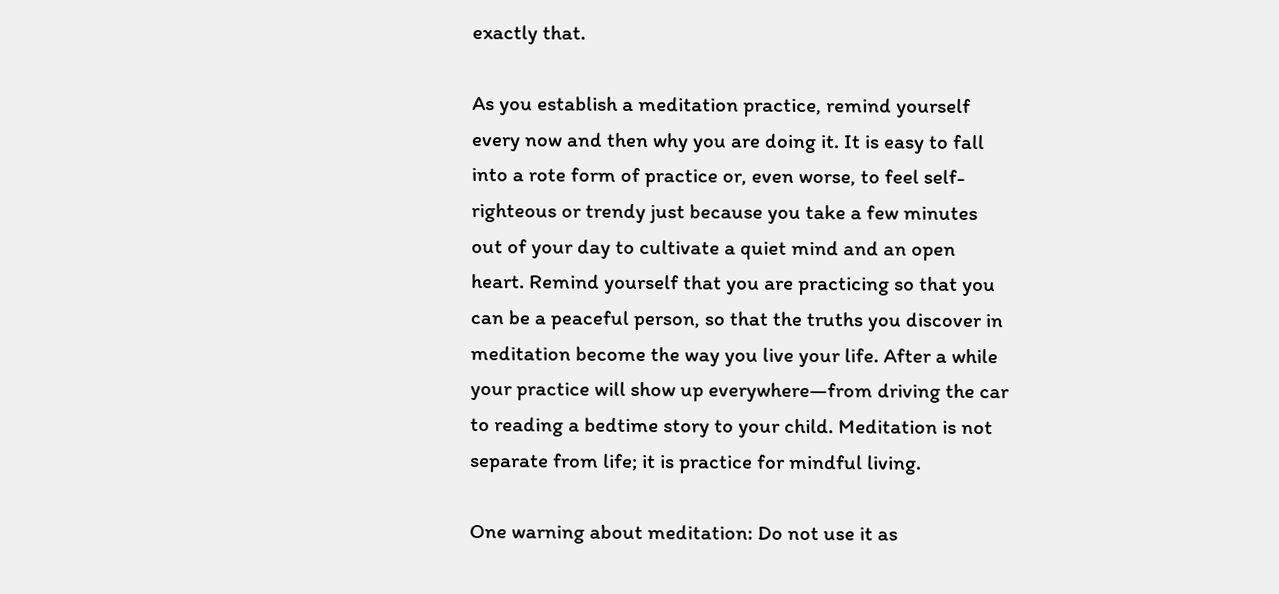exactly that.

As you establish a meditation practice, remind yourself every now and then why you are doing it. It is easy to fall into a rote form of practice or, even worse, to feel self-righteous or trendy just because you take a few minutes out of your day to cultivate a quiet mind and an open heart. Remind yourself that you are practicing so that you can be a peaceful person, so that the truths you discover in meditation become the way you live your life. After a while your practice will show up everywhere—from driving the car to reading a bedtime story to your child. Meditation is not separate from life; it is practice for mindful living.

One warning about meditation: Do not use it as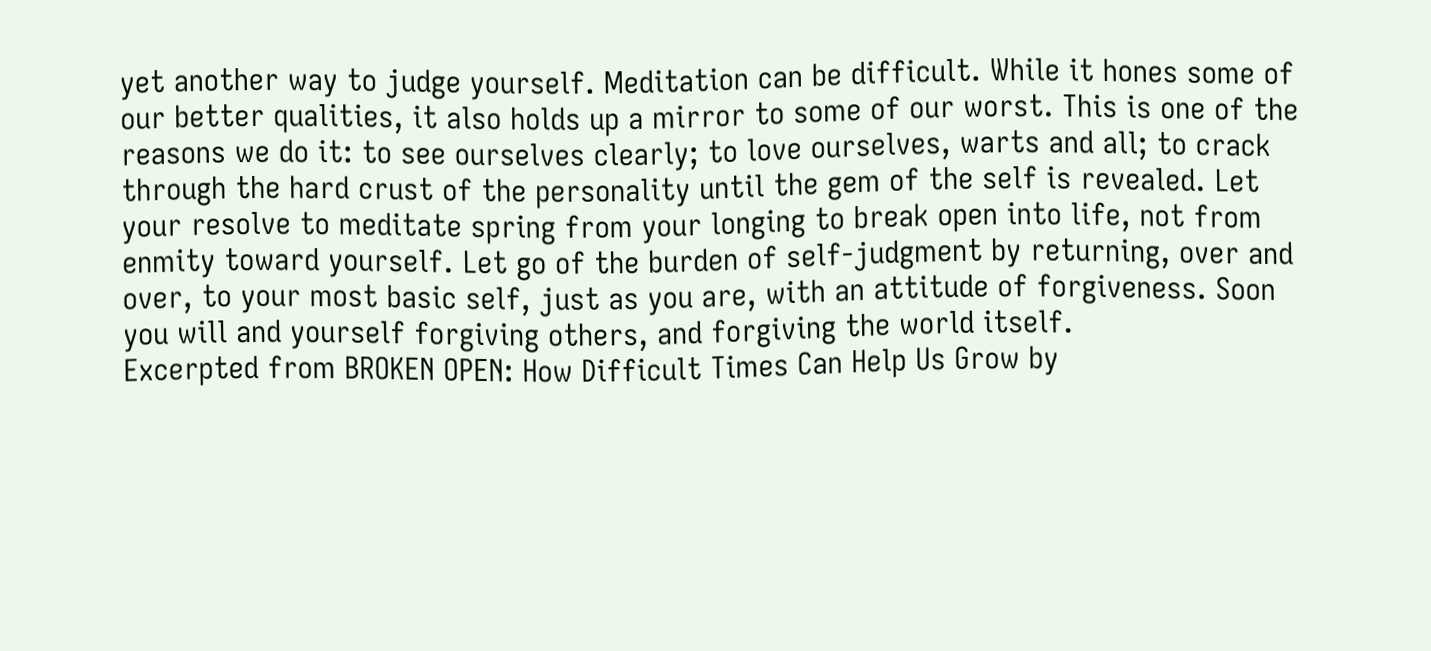yet another way to judge yourself. Meditation can be difficult. While it hones some of our better qualities, it also holds up a mirror to some of our worst. This is one of the reasons we do it: to see ourselves clearly; to love ourselves, warts and all; to crack through the hard crust of the personality until the gem of the self is revealed. Let your resolve to meditate spring from your longing to break open into life, not from enmity toward yourself. Let go of the burden of self-judgment by returning, over and over, to your most basic self, just as you are, with an attitude of forgiveness. Soon you will and yourself forgiving others, and forgiving the world itself.
Excerpted from BROKEN OPEN: How Difficult Times Can Help Us Grow by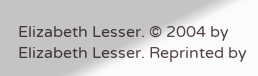Elizabeth Lesser. © 2004 by Elizabeth Lesser. Reprinted by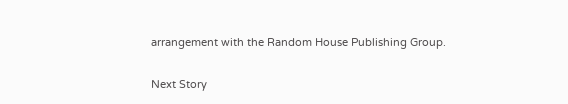arrangement with the Random House Publishing Group.


Next Story